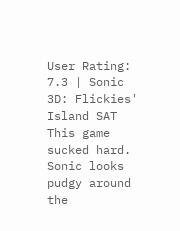User Rating: 7.3 | Sonic 3D: Flickies' Island SAT
This game sucked hard. Sonic looks pudgy around the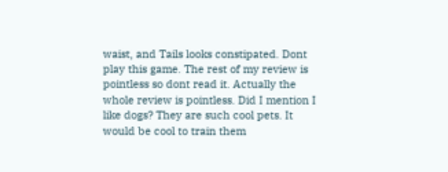waist, and Tails looks constipated. Dont play this game. The rest of my review is pointless so dont read it. Actually the whole review is pointless. Did I mention I like dogs? They are such cool pets. It would be cool to train them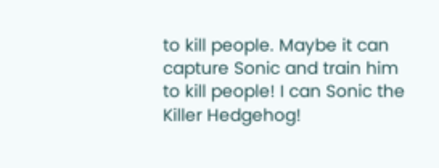to kill people. Maybe it can capture Sonic and train him to kill people! I can Sonic the Killer Hedgehog!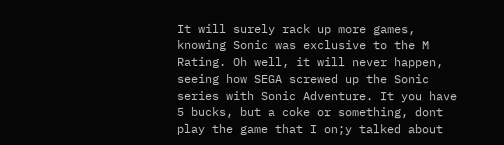It will surely rack up more games, knowing Sonic was exclusive to the M Rating. Oh well, it will never happen, seeing how SEGA screwed up the Sonic series with Sonic Adventure. It you have 5 bucks, but a coke or something, dont play the game that I on;y talked about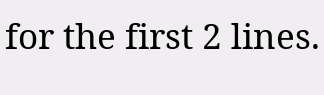for the first 2 lines.